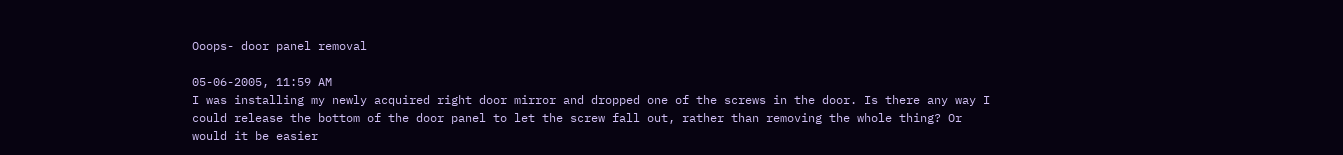Ooops- door panel removal

05-06-2005, 11:59 AM
I was installing my newly acquired right door mirror and dropped one of the screws in the door. Is there any way I could release the bottom of the door panel to let the screw fall out, rather than removing the whole thing? Or would it be easier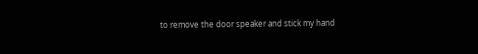to remove the door speaker and stick my hand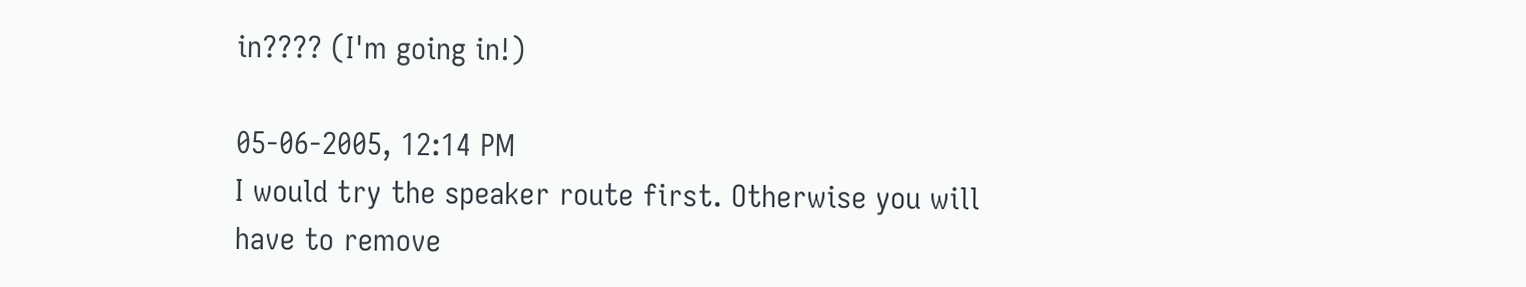in???? (I'm going in!)

05-06-2005, 12:14 PM
I would try the speaker route first. Otherwise you will have to remove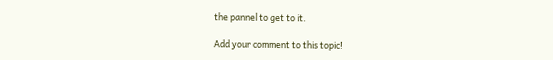the pannel to get to it.

Add your comment to this topic!